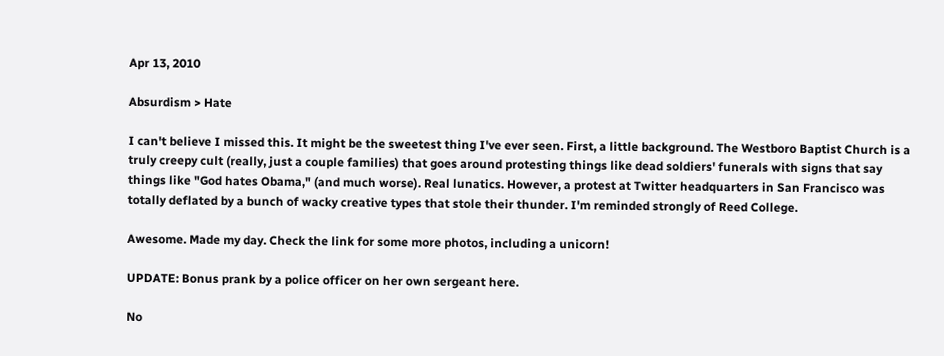Apr 13, 2010

Absurdism > Hate

I can't believe I missed this. It might be the sweetest thing I've ever seen. First, a little background. The Westboro Baptist Church is a truly creepy cult (really, just a couple families) that goes around protesting things like dead soldiers' funerals with signs that say things like "God hates Obama," (and much worse). Real lunatics. However, a protest at Twitter headquarters in San Francisco was totally deflated by a bunch of wacky creative types that stole their thunder. I'm reminded strongly of Reed College.

Awesome. Made my day. Check the link for some more photos, including a unicorn!

UPDATE: Bonus prank by a police officer on her own sergeant here.

No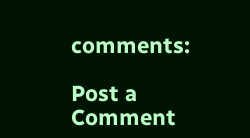comments:

Post a Comment